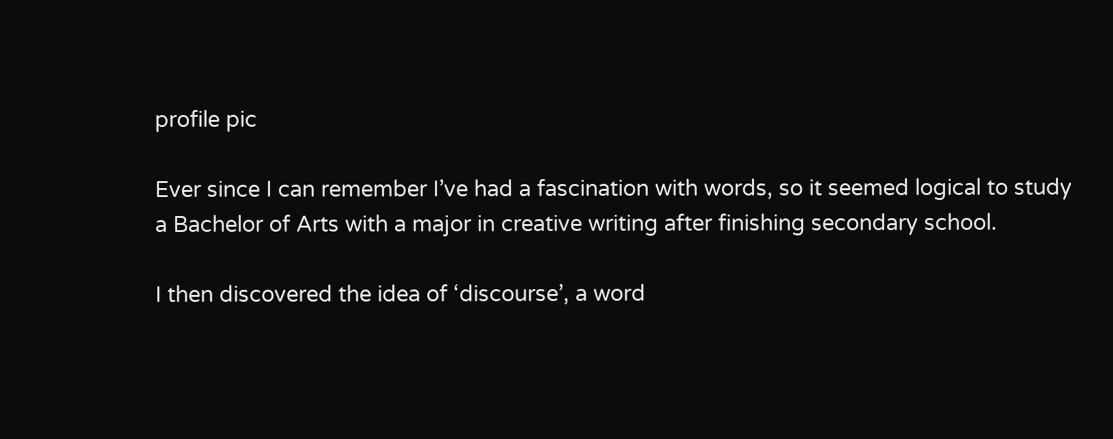profile pic

Ever since I can remember I’ve had a fascination with words, so it seemed logical to study a Bachelor of Arts with a major in creative writing after finishing secondary school.

I then discovered the idea of ‘discourse’, a word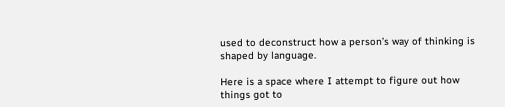used to deconstruct how a person’s way of thinking is shaped by language.

Here is a space where I attempt to figure out how things got to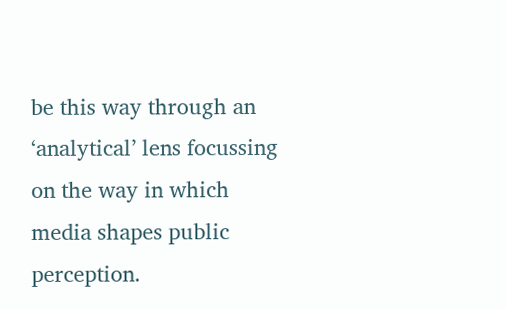be this way through an ‘analytical’ lens focussing on the way in which media shapes public perception.